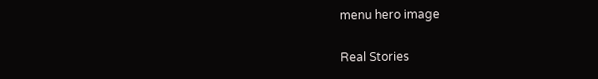menu hero image

Real Stories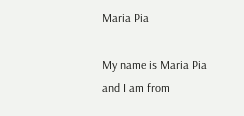Maria Pia

My name is Maria Pia and I am from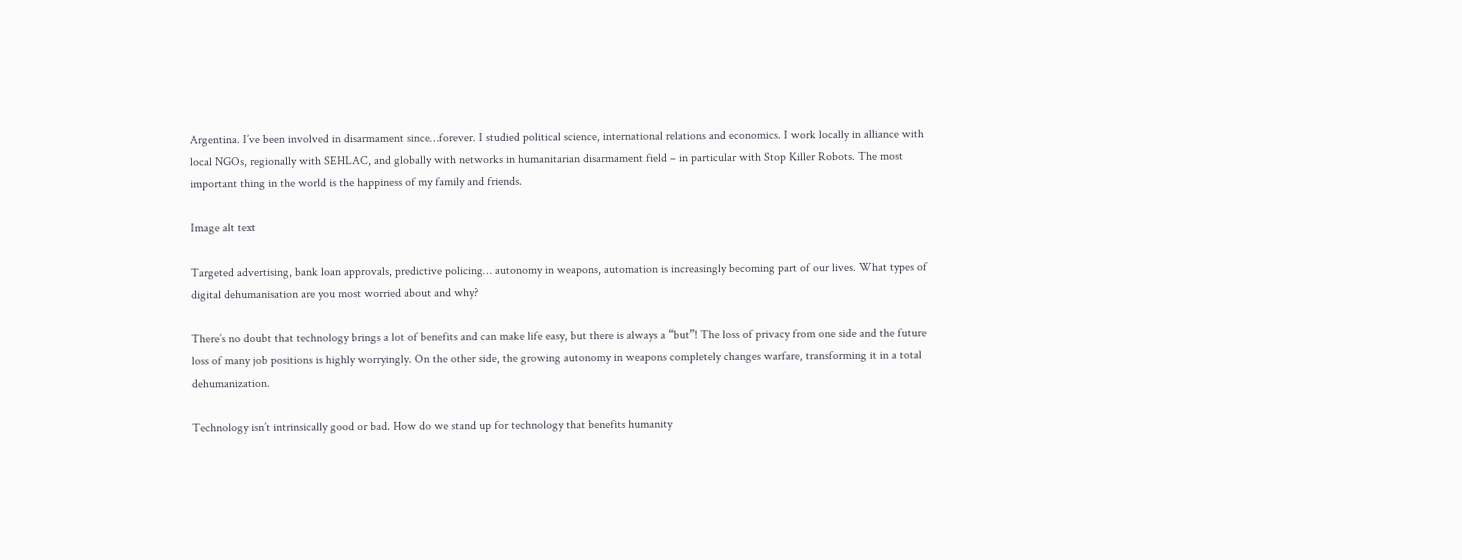Argentina. I’ve been involved in disarmament since…forever. I studied political science, international relations and economics. I work locally in alliance with local NGOs, regionally with SEHLAC, and globally with networks in humanitarian disarmament field – in particular with Stop Killer Robots. The most important thing in the world is the happiness of my family and friends.

Image alt text

Targeted advertising, bank loan approvals, predictive policing… autonomy in weapons, automation is increasingly becoming part of our lives. What types of digital dehumanisation are you most worried about and why?

There’s no doubt that technology brings a lot of benefits and can make life easy, but there is always a “but”! The loss of privacy from one side and the future loss of many job positions is highly worryingly. On the other side, the growing autonomy in weapons completely changes warfare, transforming it in a total dehumanization.

Technology isn’t intrinsically good or bad. How do we stand up for technology that benefits humanity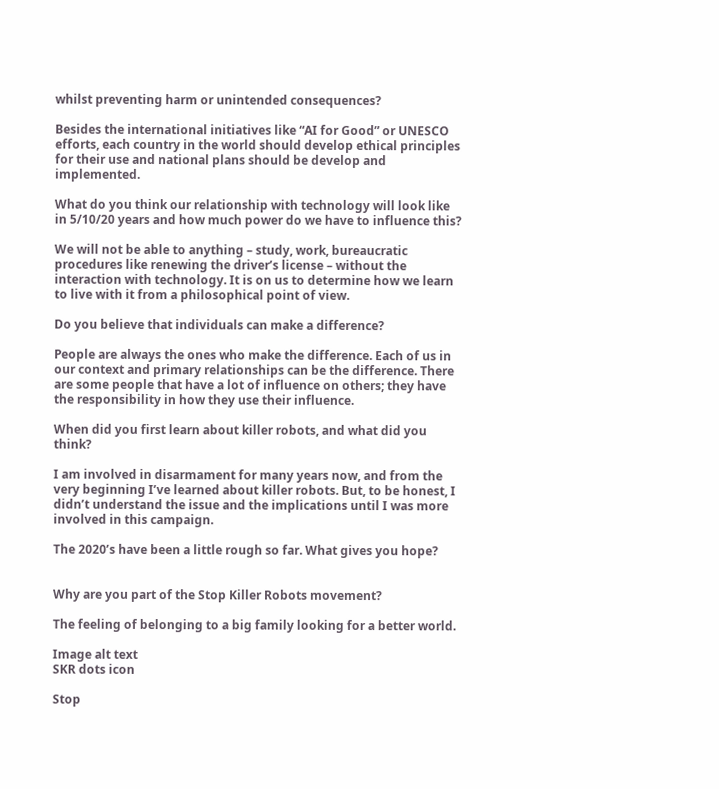whilst preventing harm or unintended consequences?

Besides the international initiatives like “AI for Good” or UNESCO efforts, each country in the world should develop ethical principles for their use and national plans should be develop and implemented.

What do you think our relationship with technology will look like in 5/10/20 years and how much power do we have to influence this?

We will not be able to anything – study, work, bureaucratic procedures like renewing the driver’s license – without the interaction with technology. It is on us to determine how we learn to live with it from a philosophical point of view.

Do you believe that individuals can make a difference?

People are always the ones who make the difference. Each of us in our context and primary relationships can be the difference. There are some people that have a lot of influence on others; they have the responsibility in how they use their influence.

When did you first learn about killer robots, and what did you think?

I am involved in disarmament for many years now, and from the very beginning I’ve learned about killer robots. But, to be honest, I didn’t understand the issue and the implications until I was more involved in this campaign.

The 2020’s have been a little rough so far. What gives you hope?


Why are you part of the Stop Killer Robots movement?

The feeling of belonging to a big family looking for a better world.

Image alt text
SKR dots icon

Stop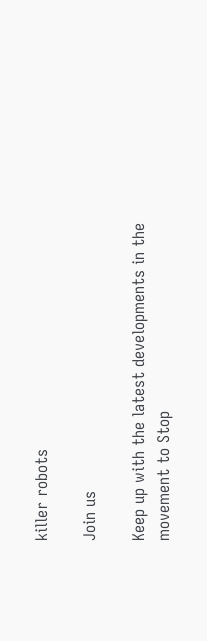killer robots

Join us

Keep up with the latest developments in the movement to Stop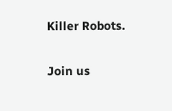Killer Robots.

Join us